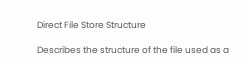Direct File Store Structure

Describes the structure of the file used as a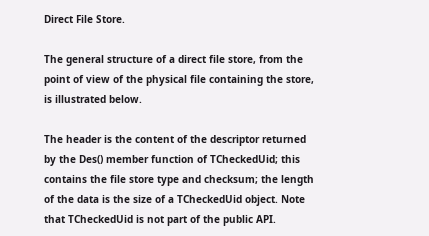Direct File Store.

The general structure of a direct file store, from the point of view of the physical file containing the store, is illustrated below.

The header is the content of the descriptor returned by the Des() member function of TCheckedUid; this contains the file store type and checksum; the length of the data is the size of a TCheckedUid object. Note that TCheckedUid is not part of the public API.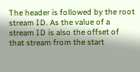The header is followed by the root stream ID. As the value of a stream ID is also the offset of that stream from the start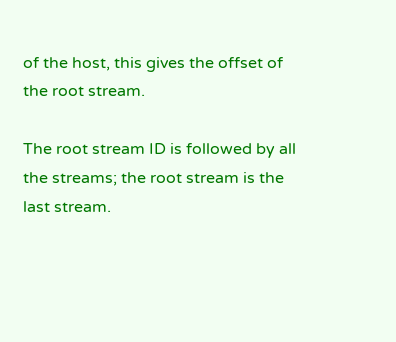of the host, this gives the offset of the root stream.

The root stream ID is followed by all the streams; the root stream is the last stream.